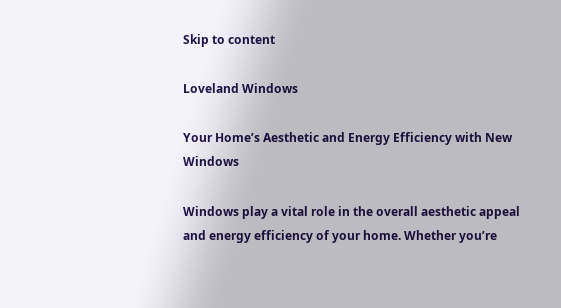Skip to content

Loveland Windows

Your Home’s Aesthetic and Energy Efficiency with New Windows

Windows play a vital role in the overall aesthetic appeal and energy efficiency of your home. Whether you’re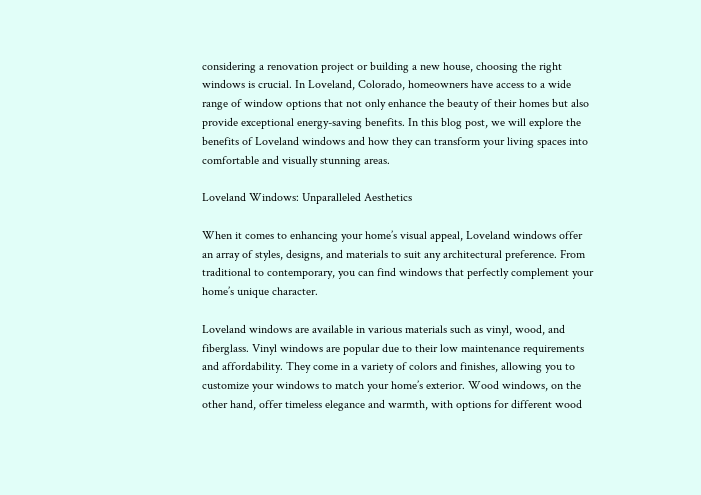considering a renovation project or building a new house, choosing the right windows is crucial. In Loveland, Colorado, homeowners have access to a wide range of window options that not only enhance the beauty of their homes but also provide exceptional energy-saving benefits. In this blog post, we will explore the benefits of Loveland windows and how they can transform your living spaces into comfortable and visually stunning areas.

Loveland Windows: Unparalleled Aesthetics

When it comes to enhancing your home’s visual appeal, Loveland windows offer an array of styles, designs, and materials to suit any architectural preference. From traditional to contemporary, you can find windows that perfectly complement your home’s unique character.

Loveland windows are available in various materials such as vinyl, wood, and fiberglass. Vinyl windows are popular due to their low maintenance requirements and affordability. They come in a variety of colors and finishes, allowing you to customize your windows to match your home’s exterior. Wood windows, on the other hand, offer timeless elegance and warmth, with options for different wood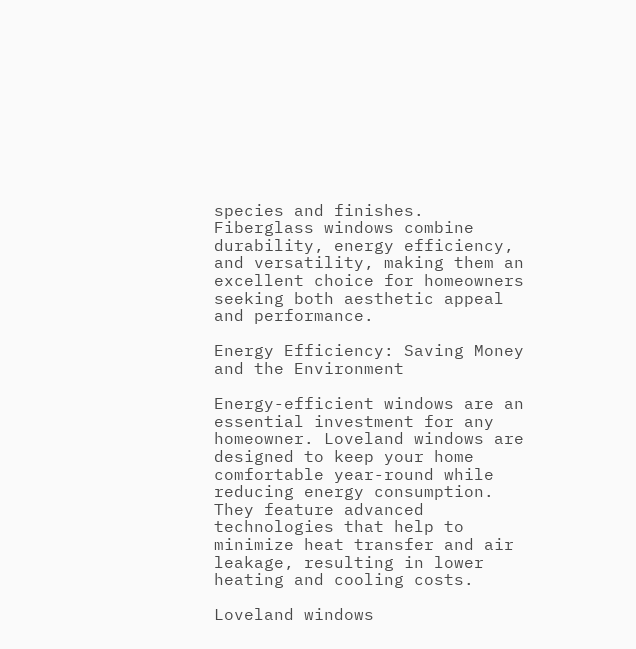species and finishes. Fiberglass windows combine durability, energy efficiency, and versatility, making them an excellent choice for homeowners seeking both aesthetic appeal and performance.

Energy Efficiency: Saving Money and the Environment

Energy-efficient windows are an essential investment for any homeowner. Loveland windows are designed to keep your home comfortable year-round while reducing energy consumption. They feature advanced technologies that help to minimize heat transfer and air leakage, resulting in lower heating and cooling costs.

Loveland windows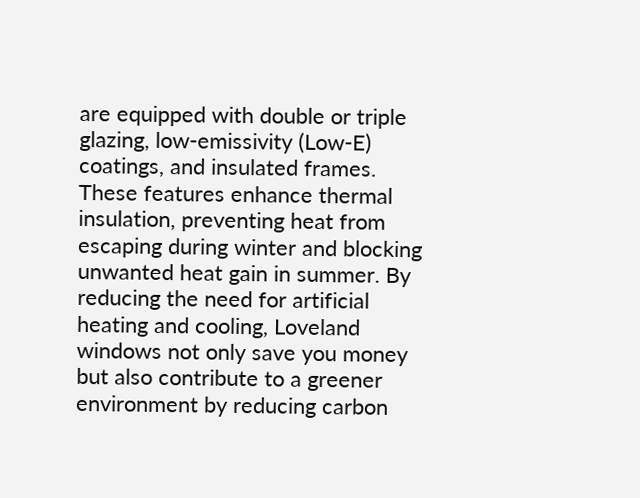are equipped with double or triple glazing, low-emissivity (Low-E) coatings, and insulated frames. These features enhance thermal insulation, preventing heat from escaping during winter and blocking unwanted heat gain in summer. By reducing the need for artificial heating and cooling, Loveland windows not only save you money but also contribute to a greener environment by reducing carbon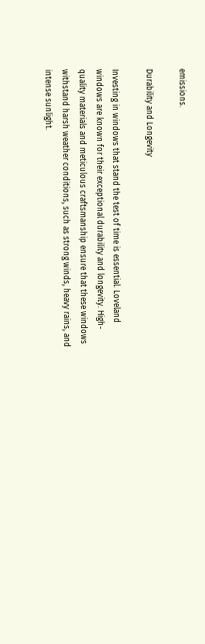emissions.

Durability and Longevity

Investing in windows that stand the test of time is essential. Loveland windows are known for their exceptional durability and longevity. High-quality materials and meticulous craftsmanship ensure that these windows withstand harsh weather conditions, such as strong winds, heavy rains, and intense sunlight.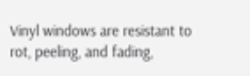Vinyl windows are resistant to rot, peeling, and fading,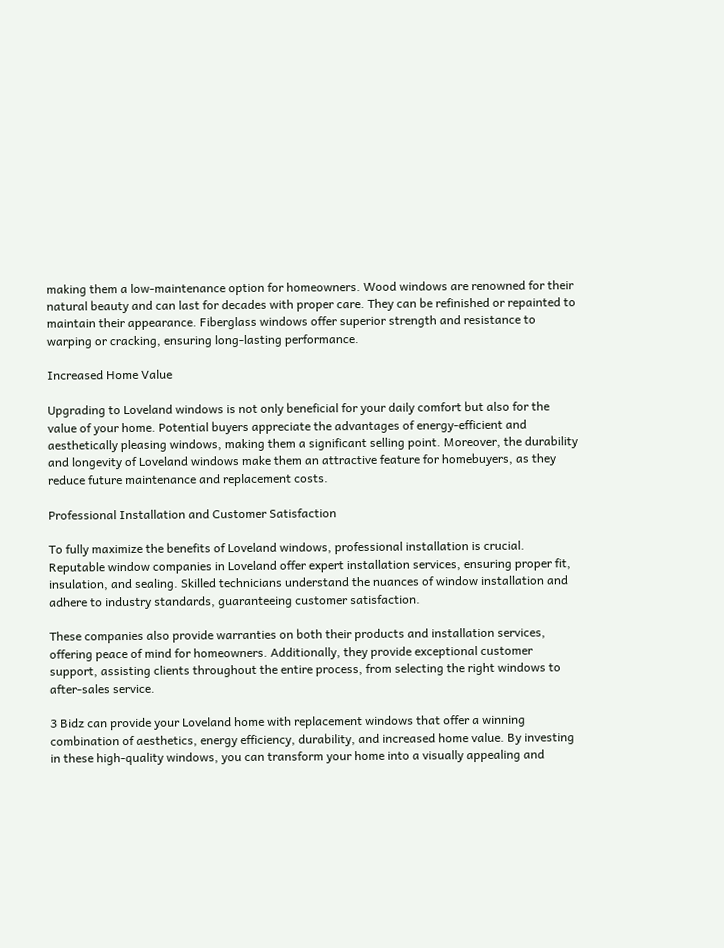making them a low-maintenance option for homeowners. Wood windows are renowned for their natural beauty and can last for decades with proper care. They can be refinished or repainted to maintain their appearance. Fiberglass windows offer superior strength and resistance to warping or cracking, ensuring long-lasting performance.

Increased Home Value

Upgrading to Loveland windows is not only beneficial for your daily comfort but also for the value of your home. Potential buyers appreciate the advantages of energy-efficient and aesthetically pleasing windows, making them a significant selling point. Moreover, the durability and longevity of Loveland windows make them an attractive feature for homebuyers, as they reduce future maintenance and replacement costs.

Professional Installation and Customer Satisfaction

To fully maximize the benefits of Loveland windows, professional installation is crucial. Reputable window companies in Loveland offer expert installation services, ensuring proper fit, insulation, and sealing. Skilled technicians understand the nuances of window installation and adhere to industry standards, guaranteeing customer satisfaction.

These companies also provide warranties on both their products and installation services, offering peace of mind for homeowners. Additionally, they provide exceptional customer support, assisting clients throughout the entire process, from selecting the right windows to after-sales service.

3 Bidz can provide your Loveland home with replacement windows that offer a winning combination of aesthetics, energy efficiency, durability, and increased home value. By investing in these high-quality windows, you can transform your home into a visually appealing and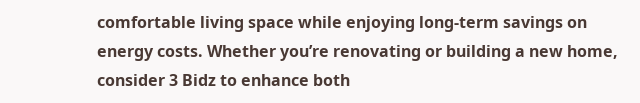comfortable living space while enjoying long-term savings on energy costs. Whether you’re renovating or building a new home, consider 3 Bidz to enhance both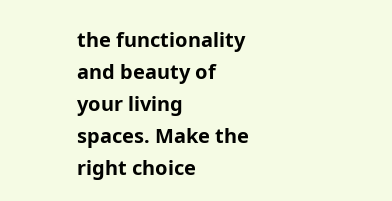the functionality and beauty of your living spaces. Make the right choice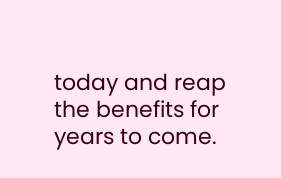today and reap the benefits for years to come.